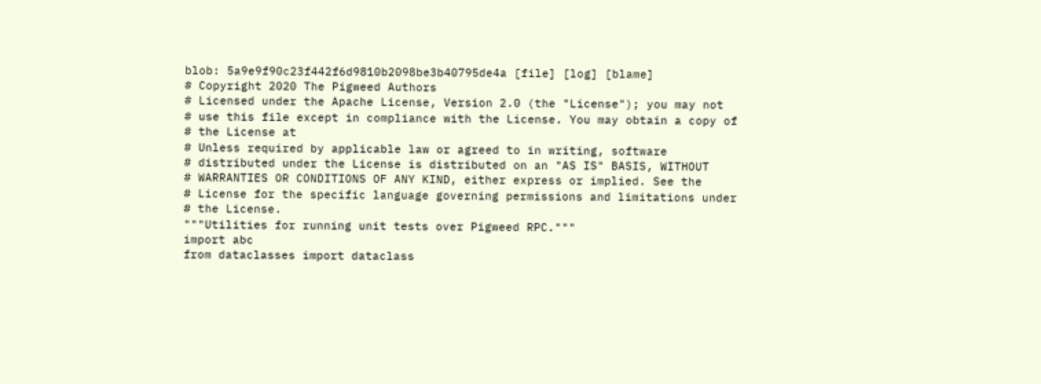blob: 5a9e9f90c23f442f6d9810b2098be3b40795de4a [file] [log] [blame]
# Copyright 2020 The Pigweed Authors
# Licensed under the Apache License, Version 2.0 (the "License"); you may not
# use this file except in compliance with the License. You may obtain a copy of
# the License at
# Unless required by applicable law or agreed to in writing, software
# distributed under the License is distributed on an "AS IS" BASIS, WITHOUT
# WARRANTIES OR CONDITIONS OF ANY KIND, either express or implied. See the
# License for the specific language governing permissions and limitations under
# the License.
"""Utilities for running unit tests over Pigweed RPC."""
import abc
from dataclasses import dataclass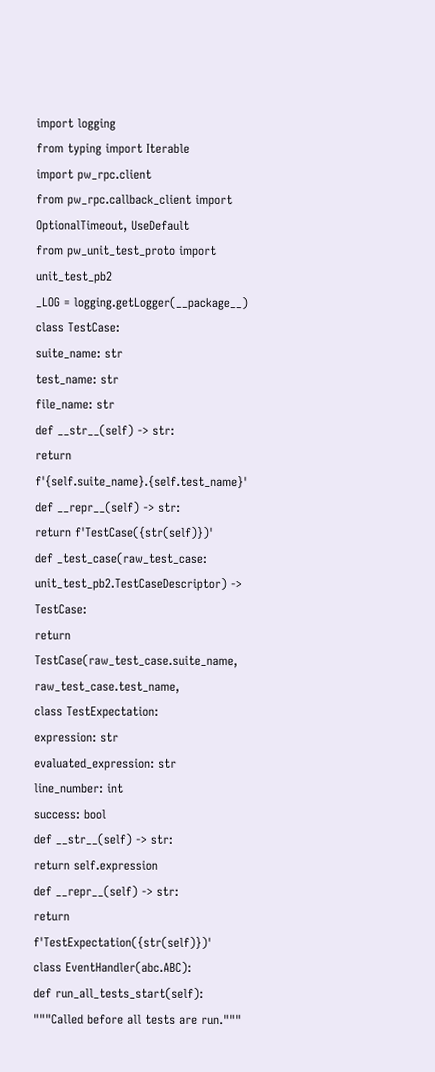import logging
from typing import Iterable
import pw_rpc.client
from pw_rpc.callback_client import OptionalTimeout, UseDefault
from pw_unit_test_proto import unit_test_pb2
_LOG = logging.getLogger(__package__)
class TestCase:
suite_name: str
test_name: str
file_name: str
def __str__(self) -> str:
return f'{self.suite_name}.{self.test_name}'
def __repr__(self) -> str:
return f'TestCase({str(self)})'
def _test_case(raw_test_case: unit_test_pb2.TestCaseDescriptor) -> TestCase:
return TestCase(raw_test_case.suite_name, raw_test_case.test_name,
class TestExpectation:
expression: str
evaluated_expression: str
line_number: int
success: bool
def __str__(self) -> str:
return self.expression
def __repr__(self) -> str:
return f'TestExpectation({str(self)})'
class EventHandler(abc.ABC):
def run_all_tests_start(self):
"""Called before all tests are run."""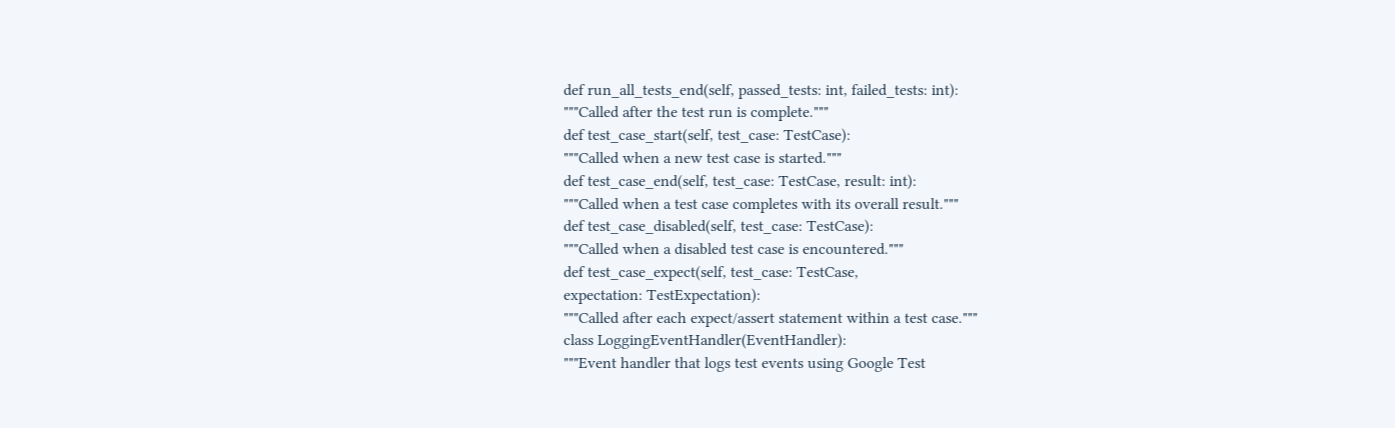def run_all_tests_end(self, passed_tests: int, failed_tests: int):
"""Called after the test run is complete."""
def test_case_start(self, test_case: TestCase):
"""Called when a new test case is started."""
def test_case_end(self, test_case: TestCase, result: int):
"""Called when a test case completes with its overall result."""
def test_case_disabled(self, test_case: TestCase):
"""Called when a disabled test case is encountered."""
def test_case_expect(self, test_case: TestCase,
expectation: TestExpectation):
"""Called after each expect/assert statement within a test case."""
class LoggingEventHandler(EventHandler):
"""Event handler that logs test events using Google Test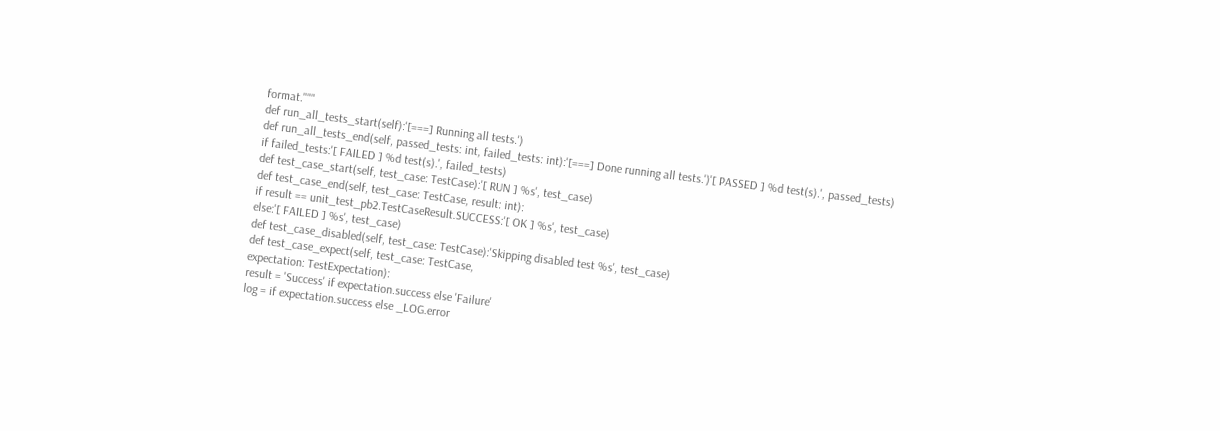format."""
def run_all_tests_start(self):'[===] Running all tests.')
def run_all_tests_end(self, passed_tests: int, failed_tests: int):'[===] Done running all tests.')'[ PASSED ] %d test(s).', passed_tests)
if failed_tests:'[ FAILED ] %d test(s).', failed_tests)
def test_case_start(self, test_case: TestCase):'[ RUN ] %s', test_case)
def test_case_end(self, test_case: TestCase, result: int):
if result == unit_test_pb2.TestCaseResult.SUCCESS:'[ OK ] %s', test_case)
else:'[ FAILED ] %s', test_case)
def test_case_disabled(self, test_case: TestCase):'Skipping disabled test %s', test_case)
def test_case_expect(self, test_case: TestCase,
expectation: TestExpectation):
result = 'Success' if expectation.success else 'Failure'
log = if expectation.success else _LOG.error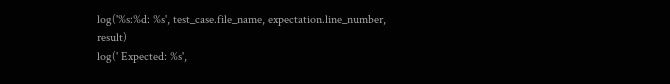log('%s:%d: %s', test_case.file_name, expectation.line_number, result)
log(' Expected: %s',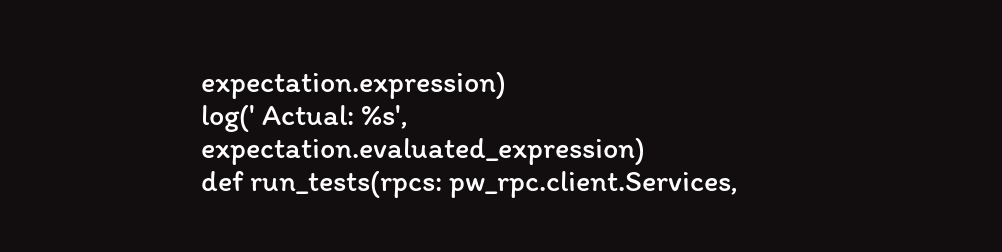expectation.expression)
log(' Actual: %s', expectation.evaluated_expression)
def run_tests(rpcs: pw_rpc.client.Services,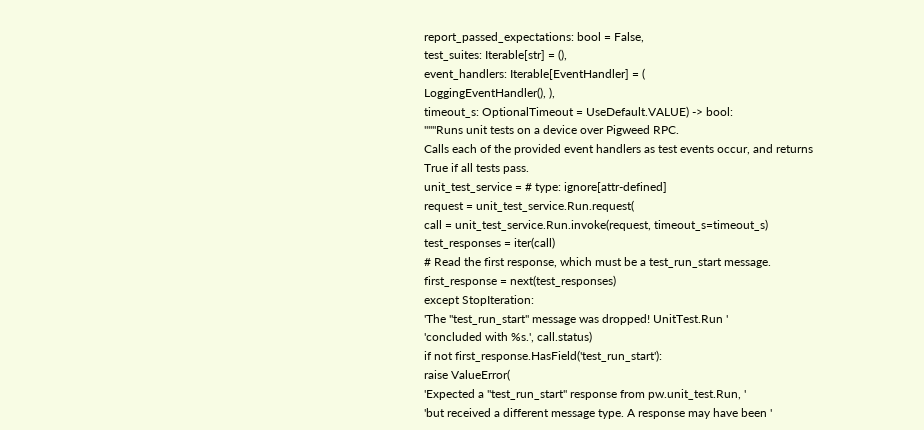report_passed_expectations: bool = False,
test_suites: Iterable[str] = (),
event_handlers: Iterable[EventHandler] = (
LoggingEventHandler(), ),
timeout_s: OptionalTimeout = UseDefault.VALUE) -> bool:
"""Runs unit tests on a device over Pigweed RPC.
Calls each of the provided event handlers as test events occur, and returns
True if all tests pass.
unit_test_service = # type: ignore[attr-defined]
request = unit_test_service.Run.request(
call = unit_test_service.Run.invoke(request, timeout_s=timeout_s)
test_responses = iter(call)
# Read the first response, which must be a test_run_start message.
first_response = next(test_responses)
except StopIteration:
'The "test_run_start" message was dropped! UnitTest.Run '
'concluded with %s.', call.status)
if not first_response.HasField('test_run_start'):
raise ValueError(
'Expected a "test_run_start" response from pw.unit_test.Run, '
'but received a different message type. A response may have been '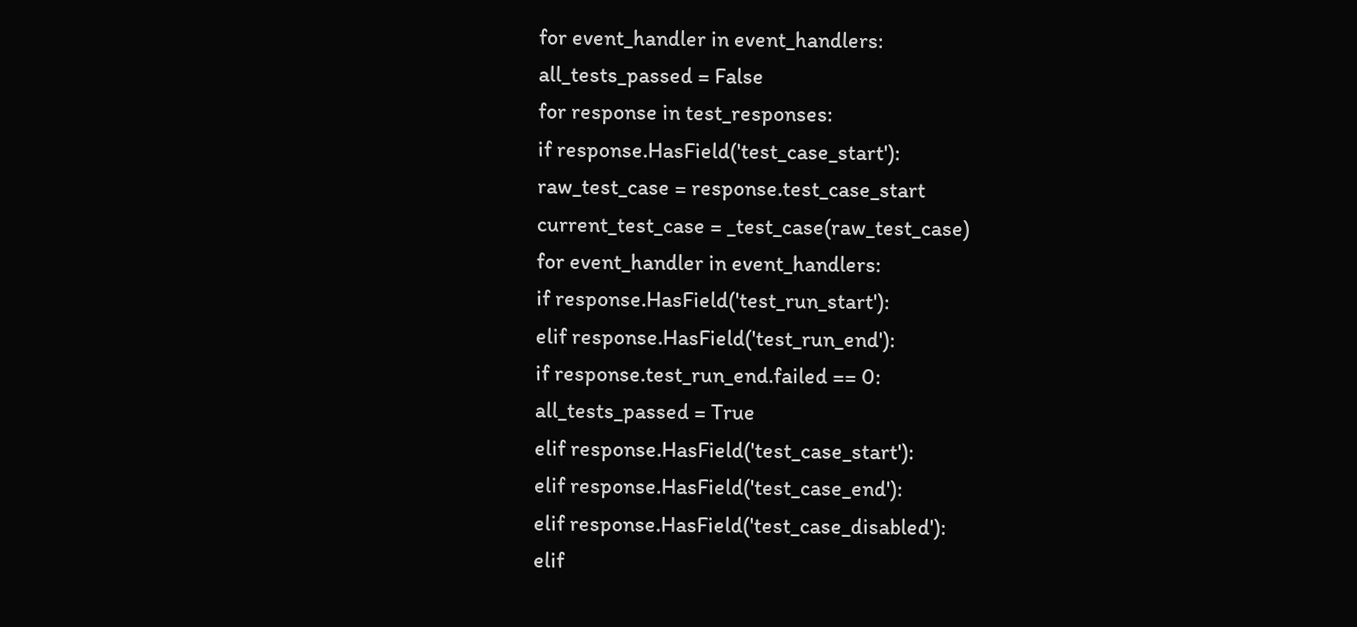for event_handler in event_handlers:
all_tests_passed = False
for response in test_responses:
if response.HasField('test_case_start'):
raw_test_case = response.test_case_start
current_test_case = _test_case(raw_test_case)
for event_handler in event_handlers:
if response.HasField('test_run_start'):
elif response.HasField('test_run_end'):
if response.test_run_end.failed == 0:
all_tests_passed = True
elif response.HasField('test_case_start'):
elif response.HasField('test_case_end'):
elif response.HasField('test_case_disabled'):
elif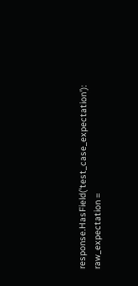response.HasField('test_case_expectation'):
raw_expectation =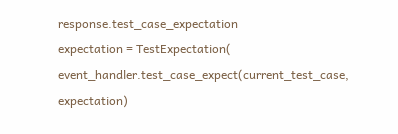response.test_case_expectation
expectation = TestExpectation(
event_handler.test_case_expect(current_test_case, expectation)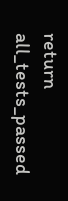return all_tests_passed